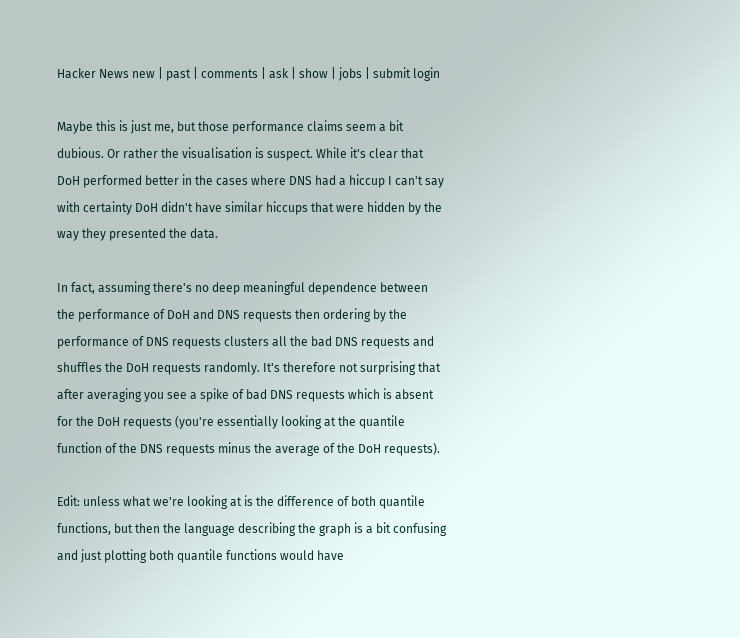Hacker News new | past | comments | ask | show | jobs | submit login

Maybe this is just me, but those performance claims seem a bit dubious. Or rather the visualisation is suspect. While it's clear that DoH performed better in the cases where DNS had a hiccup I can't say with certainty DoH didn't have similar hiccups that were hidden by the way they presented the data.

In fact, assuming there's no deep meaningful dependence between the performance of DoH and DNS requests then ordering by the performance of DNS requests clusters all the bad DNS requests and shuffles the DoH requests randomly. It's therefore not surprising that after averaging you see a spike of bad DNS requests which is absent for the DoH requests (you're essentially looking at the quantile function of the DNS requests minus the average of the DoH requests).

Edit: unless what we're looking at is the difference of both quantile functions, but then the language describing the graph is a bit confusing and just plotting both quantile functions would have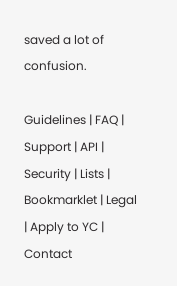saved a lot of confusion.

Guidelines | FAQ | Support | API | Security | Lists | Bookmarklet | Legal | Apply to YC | Contact